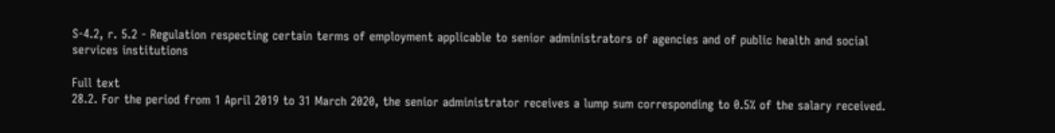S-4.2, r. 5.2 - Regulation respecting certain terms of employment applicable to senior administrators of agencies and of public health and social services institutions

Full text
28.2. For the period from 1 April 2019 to 31 March 2020, the senior administrator receives a lump sum corresponding to 0.5% of the salary received.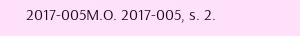2017-005M.O. 2017-005, s. 2.